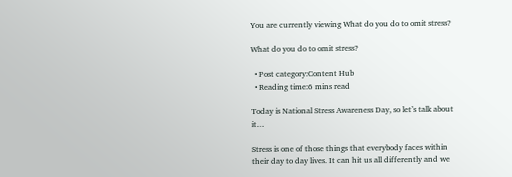You are currently viewing What do you do to omit stress?

What do you do to omit stress?

  • Post category:Content Hub
  • Reading time:6 mins read

Today is National Stress Awareness Day, so let’s talk about it…

Stress is one of those things that everybody faces within their day to day lives. It can hit us all differently and we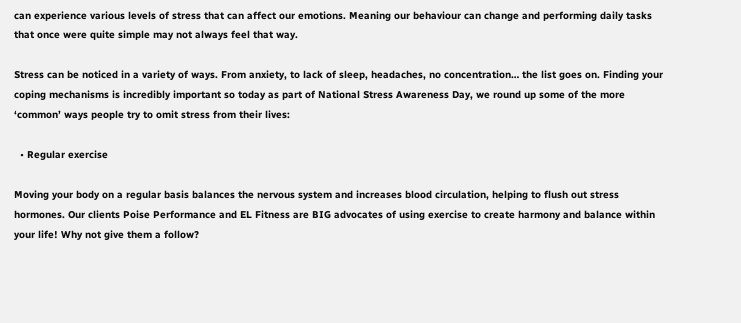can experience various levels of stress that can affect our emotions. Meaning our behaviour can change and performing daily tasks that once were quite simple may not always feel that way.

Stress can be noticed in a variety of ways. From anxiety, to lack of sleep, headaches, no concentration… the list goes on. Finding your coping mechanisms is incredibly important so today as part of National Stress Awareness Day, we round up some of the more ‘common’ ways people try to omit stress from their lives:

  • Regular exercise

Moving your body on a regular basis balances the nervous system and increases blood circulation, helping to flush out stress hormones. Our clients Poise Performance and EL Fitness are BIG advocates of using exercise to create harmony and balance within your life! Why not give them a follow?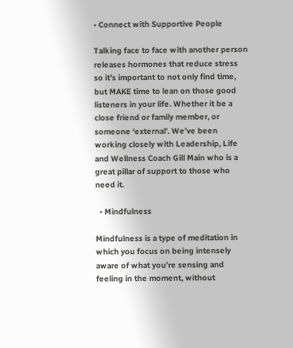• Connect with Supportive People

Talking face to face with another person releases hormones that reduce stress so it’s important to not only find time, but MAKE time to lean on those good listeners in your life. Whether it be a close friend or family member, or someone ‘external’. We’ve been working closely with Leadership, Life and Wellness Coach Gill Main who is a great pillar of support to those who need it.

  • Mindfulness

Mindfulness is a type of meditation in which you focus on being intensely aware of what you’re sensing and feeling in the moment, without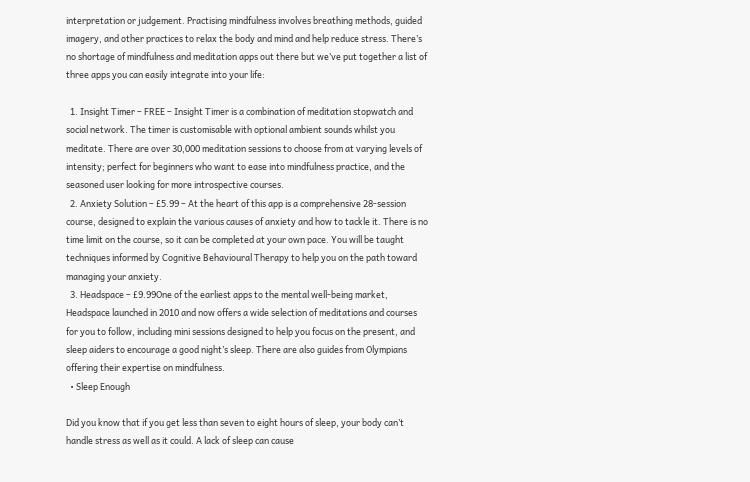interpretation or judgement. Practising mindfulness involves breathing methods, guided imagery, and other practices to relax the body and mind and help reduce stress. There’s no shortage of mindfulness and meditation apps out there but we’ve put together a list of three apps you can easily integrate into your life:

  1. Insight Timer – FREE – Insight Timer is a combination of meditation stopwatch and social network. The timer is customisable with optional ambient sounds whilst you meditate. There are over 30,000 meditation sessions to choose from at varying levels of intensity; perfect for beginners who want to ease into mindfulness practice, and the seasoned user looking for more introspective courses.
  2. Anxiety Solution – £5.99 – At the heart of this app is a comprehensive 28-session course, designed to explain the various causes of anxiety and how to tackle it. There is no time limit on the course, so it can be completed at your own pace. You will be taught techniques informed by Cognitive Behavioural Therapy to help you on the path toward managing your anxiety.
  3. Headspace – £9.99One of the earliest apps to the mental well-being market, Headspace launched in 2010 and now offers a wide selection of meditations and courses for you to follow, including mini sessions designed to help you focus on the present, and sleep aiders to encourage a good night’s sleep. There are also guides from Olympians offering their expertise on mindfulness.
  • Sleep Enough

Did you know that if you get less than seven to eight hours of sleep, your body can’t handle stress as well as it could. A lack of sleep can cause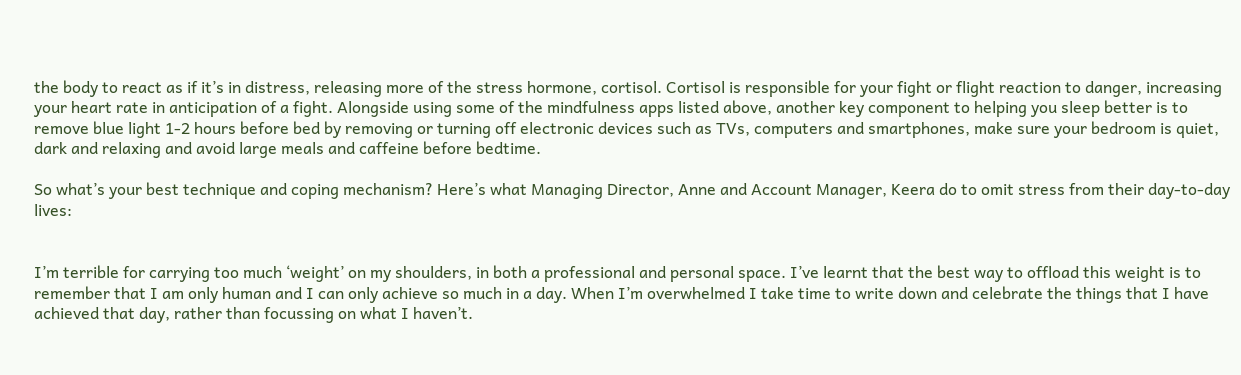the body to react as if it’s in distress, releasing more of the stress hormone, cortisol. Cortisol is responsible for your fight or flight reaction to danger, increasing your heart rate in anticipation of a fight. Alongside using some of the mindfulness apps listed above, another key component to helping you sleep better is to remove blue light 1-2 hours before bed by removing or turning off electronic devices such as TVs, computers and smartphones, make sure your bedroom is quiet, dark and relaxing and avoid large meals and caffeine before bedtime.

So what’s your best technique and coping mechanism? Here’s what Managing Director, Anne and Account Manager, Keera do to omit stress from their day-to-day lives:


I’m terrible for carrying too much ‘weight’ on my shoulders, in both a professional and personal space. I’ve learnt that the best way to offload this weight is to remember that I am only human and I can only achieve so much in a day. When I’m overwhelmed I take time to write down and celebrate the things that I have achieved that day, rather than focussing on what I haven’t.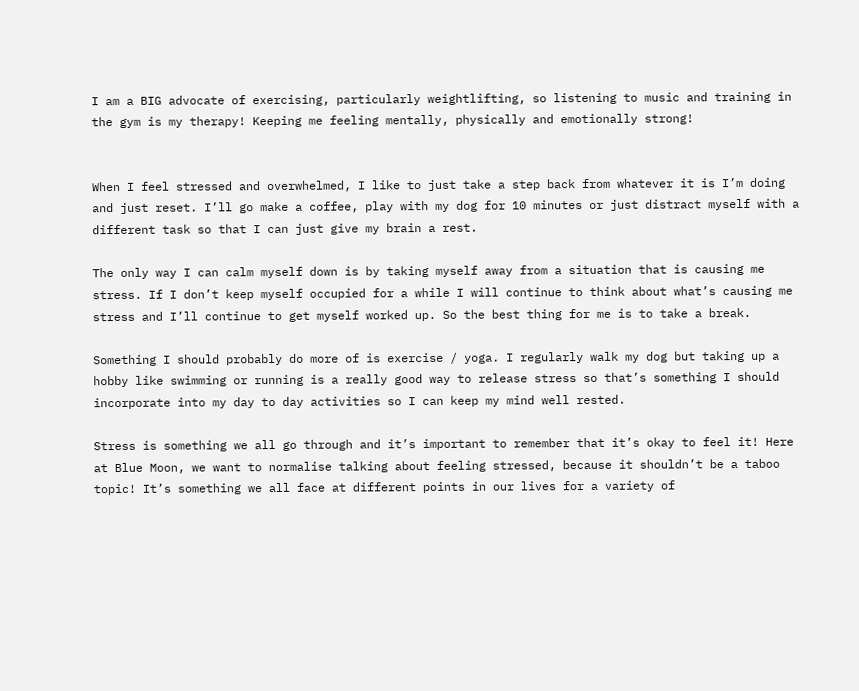I am a BIG advocate of exercising, particularly weightlifting, so listening to music and training in the gym is my therapy! Keeping me feeling mentally, physically and emotionally strong!


When I feel stressed and overwhelmed, I like to just take a step back from whatever it is I’m doing and just reset. I’ll go make a coffee, play with my dog for 10 minutes or just distract myself with a different task so that I can just give my brain a rest.

The only way I can calm myself down is by taking myself away from a situation that is causing me stress. If I don’t keep myself occupied for a while I will continue to think about what’s causing me stress and I’ll continue to get myself worked up. So the best thing for me is to take a break.

Something I should probably do more of is exercise / yoga. I regularly walk my dog but taking up a hobby like swimming or running is a really good way to release stress so that’s something I should incorporate into my day to day activities so I can keep my mind well rested.

Stress is something we all go through and it’s important to remember that it’s okay to feel it! Here at Blue Moon, we want to normalise talking about feeling stressed, because it shouldn’t be a taboo topic! It’s something we all face at different points in our lives for a variety of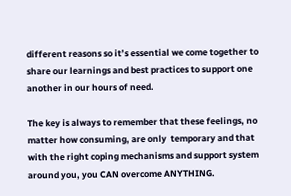different reasons so it’s essential we come together to share our learnings and best practices to support one another in our hours of need.

The key is always to remember that these feelings, no matter how consuming, are only  temporary and that with the right coping mechanisms and support system around you, you CAN overcome ANYTHING.